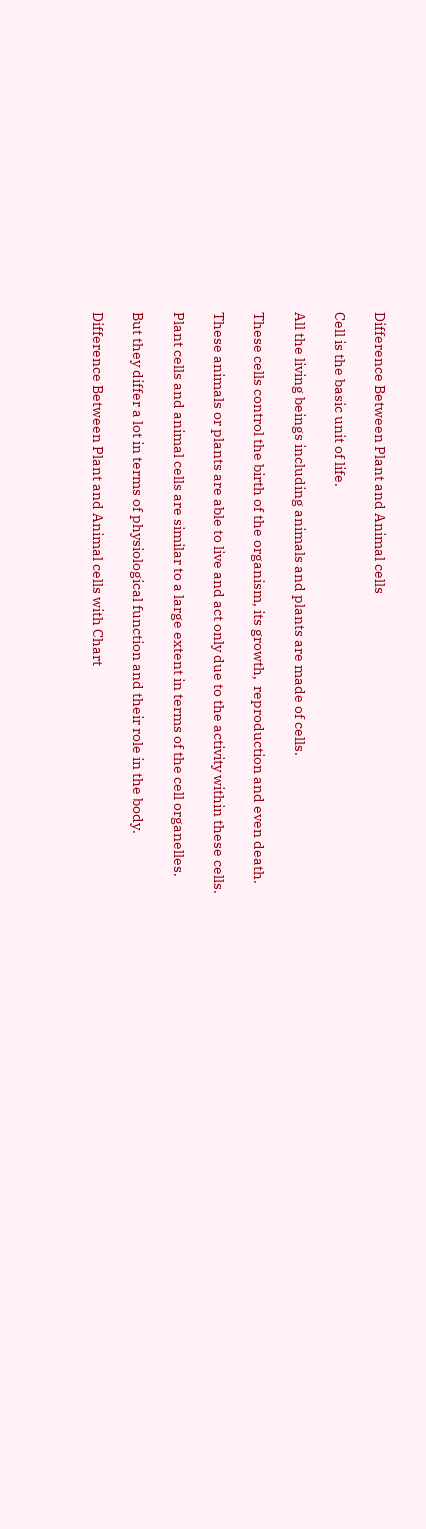Difference Between Plant and Animal cells

Cell is the basic unit of life.

All the living beings including animals and plants are made of cells.

These cells control the birth of the organism, its growth,  reproduction and even death.

These animals or plants are able to live and act only due to the activity within these cells.

Plant cells and animal cells are similar to a large extent in terms of the cell organelles.

But they differ a lot in terms of physiological function and their role in the body.

Difference Between Plant and Animal cells with Chart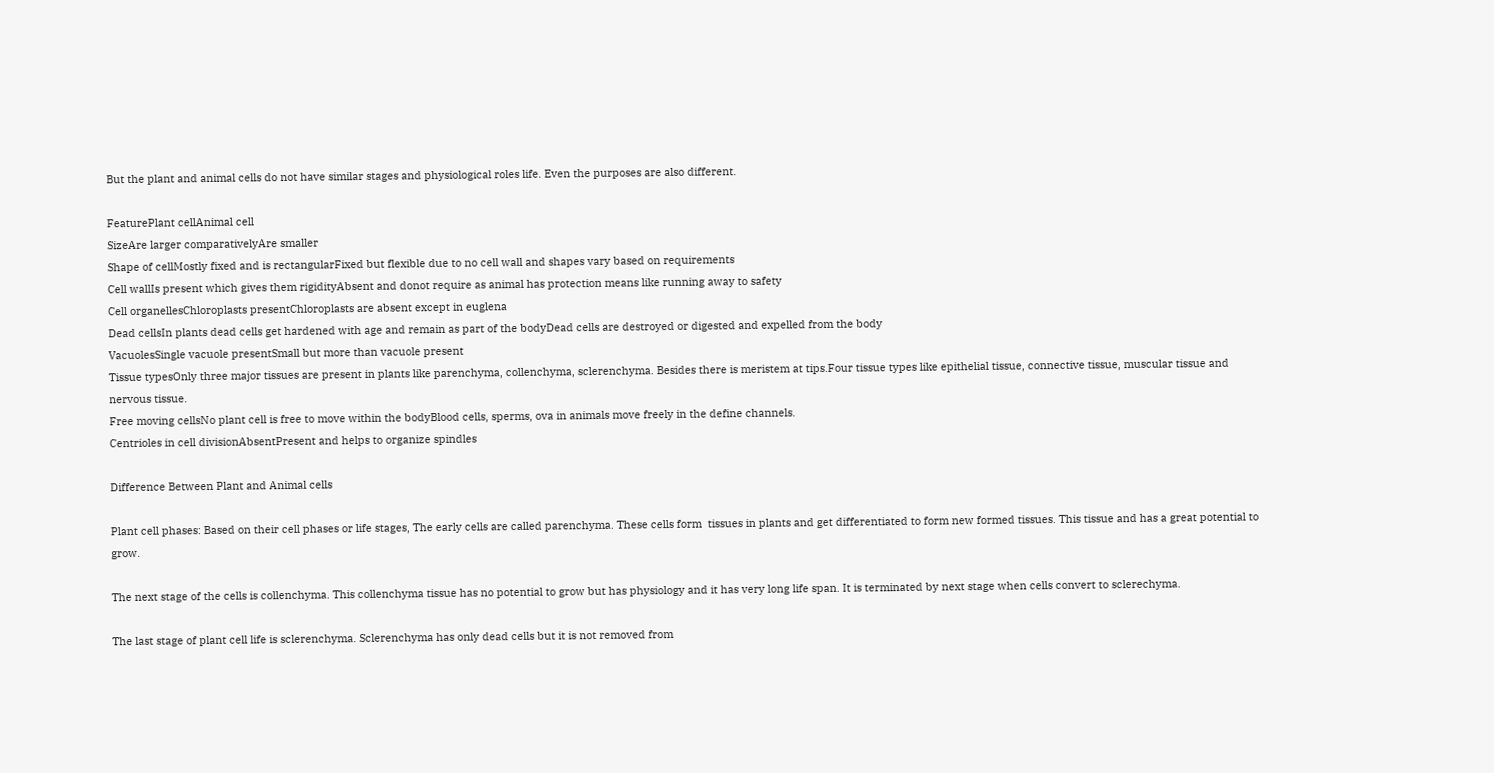But the plant and animal cells do not have similar stages and physiological roles life. Even the purposes are also different.

FeaturePlant cellAnimal cell
SizeAre larger comparativelyAre smaller
Shape of cellMostly fixed and is rectangularFixed but flexible due to no cell wall and shapes vary based on requirements
Cell wallIs present which gives them rigidityAbsent and donot require as animal has protection means like running away to safety
Cell organellesChloroplasts presentChloroplasts are absent except in euglena
Dead cellsIn plants dead cells get hardened with age and remain as part of the bodyDead cells are destroyed or digested and expelled from the body
VacuolesSingle vacuole presentSmall but more than vacuole present
Tissue typesOnly three major tissues are present in plants like parenchyma, collenchyma, sclerenchyma. Besides there is meristem at tips.Four tissue types like epithelial tissue, connective tissue, muscular tissue and nervous tissue.
Free moving cellsNo plant cell is free to move within the bodyBlood cells, sperms, ova in animals move freely in the define channels.
Centrioles in cell divisionAbsentPresent and helps to organize spindles

Difference Between Plant and Animal cells

Plant cell phases: Based on their cell phases or life stages, The early cells are called parenchyma. These cells form  tissues in plants and get differentiated to form new formed tissues. This tissue and has a great potential to grow.

The next stage of the cells is collenchyma. This collenchyma tissue has no potential to grow but has physiology and it has very long life span. It is terminated by next stage when cells convert to sclerechyma.

The last stage of plant cell life is sclerenchyma. Sclerenchyma has only dead cells but it is not removed from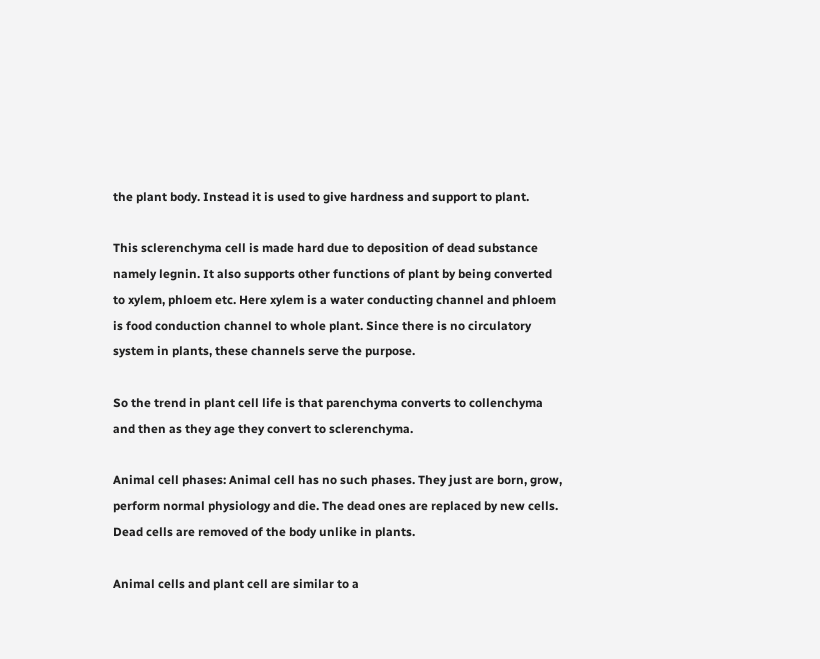the plant body. Instead it is used to give hardness and support to plant.

This sclerenchyma cell is made hard due to deposition of dead substance namely legnin. It also supports other functions of plant by being converted to xylem, phloem etc. Here xylem is a water conducting channel and phloem is food conduction channel to whole plant. Since there is no circulatory system in plants, these channels serve the purpose.

So the trend in plant cell life is that parenchyma converts to collenchyma and then as they age they convert to sclerenchyma.

Animal cell phases: Animal cell has no such phases. They just are born, grow, perform normal physiology and die. The dead ones are replaced by new cells. Dead cells are removed of the body unlike in plants.

Animal cells and plant cell are similar to a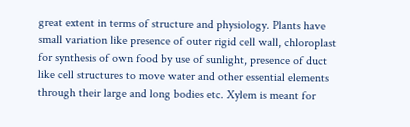great extent in terms of structure and physiology. Plants have small variation like presence of outer rigid cell wall, chloroplast for synthesis of own food by use of sunlight, presence of duct like cell structures to move water and other essential elements through their large and long bodies etc. Xylem is meant for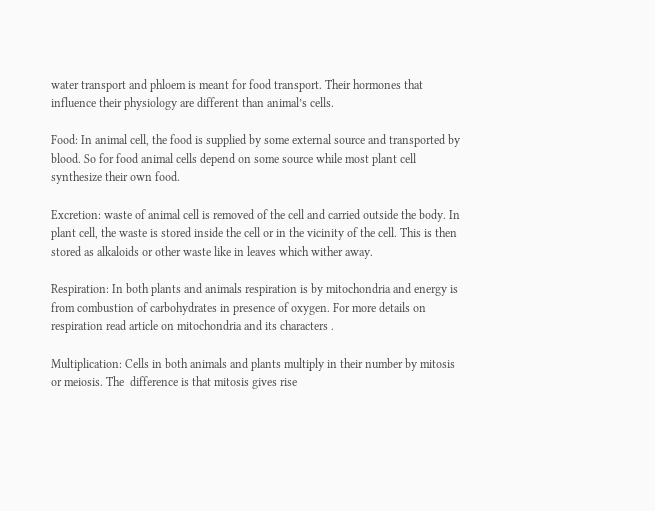water transport and phloem is meant for food transport. Their hormones that influence their physiology are different than animal’s cells.

Food: In animal cell, the food is supplied by some external source and transported by blood. So for food animal cells depend on some source while most plant cell synthesize their own food.

Excretion: waste of animal cell is removed of the cell and carried outside the body. In plant cell, the waste is stored inside the cell or in the vicinity of the cell. This is then stored as alkaloids or other waste like in leaves which wither away.

Respiration: In both plants and animals respiration is by mitochondria and energy is from combustion of carbohydrates in presence of oxygen. For more details on respiration read article on mitochondria and its characters .

Multiplication: Cells in both animals and plants multiply in their number by mitosis or meiosis. The  difference is that mitosis gives rise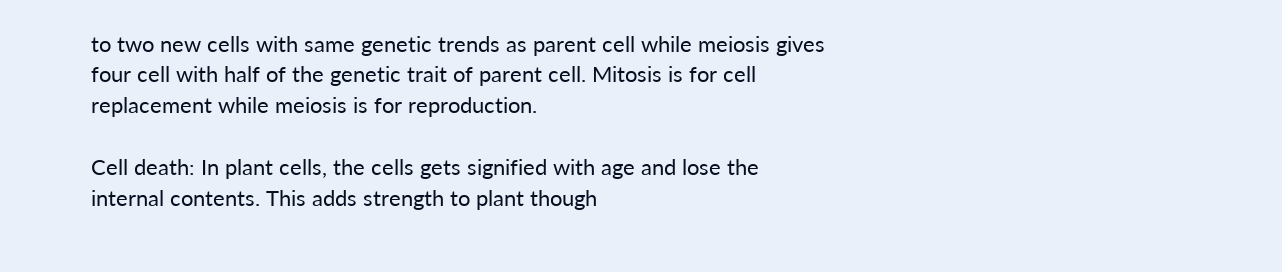to two new cells with same genetic trends as parent cell while meiosis gives four cell with half of the genetic trait of parent cell. Mitosis is for cell replacement while meiosis is for reproduction.

Cell death: In plant cells, the cells gets signified with age and lose the internal contents. This adds strength to plant though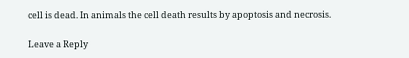cell is dead. In animals the cell death results by apoptosis and necrosis.

Leave a Reply